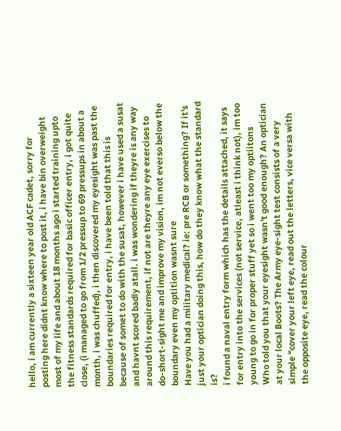hello, i am currently a sixteen year old ACF cadet, sorry for posting here didnt know where to post it, i have bin overweight most of my life and about 18 months ago i started training upto the fitness standards required for basic officer entry, i got quite close, (i managed to go from 1/2 pressup to 69 pressups in about a month, i was chuffed), i then discovered my eyesight was past the boundaries required for entry, i have been told that this is because of somet to do with the susat, however i have used a susat and havnt scored badly atall. i was wondering if theyre is any way around this requirement, if not are theyre any eye exercises to do-short-sight me and improve my vision, im not everso below the boundary even my optition wasnt sure
Have you had a military medical? ie: pre RCB or something? If it's just your optician doing this, how do they know what the standard is?
i found a naval entry form which has the details attached, it says for entry into the services (not service, atleast i think not), im too young to go in for proper stuff yet so i went too my optiitons
Who told you that your eyesight wasn't good enough? An optician at your local Boots? The Army eye-sight test consists of a very simple "cover your left eye, read out the letters, vice versa with the opposite eye, read the colour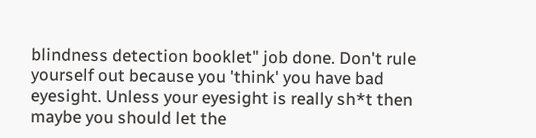blindness detection booklet" job done. Don't rule yourself out because you 'think' you have bad eyesight. Unless your eyesight is really sh*t then maybe you should let the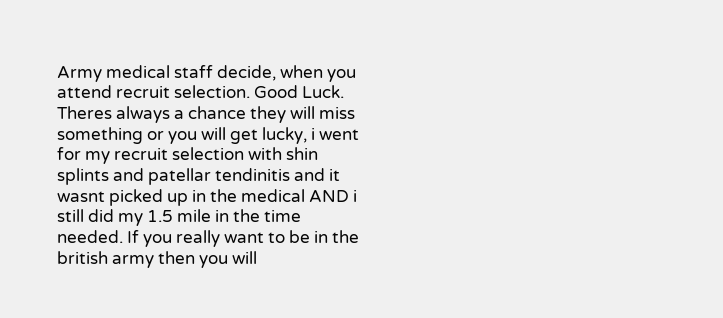Army medical staff decide, when you attend recruit selection. Good Luck.
Theres always a chance they will miss something or you will get lucky, i went for my recruit selection with shin splints and patellar tendinitis and it wasnt picked up in the medical AND i still did my 1.5 mile in the time needed. If you really want to be in the british army then you will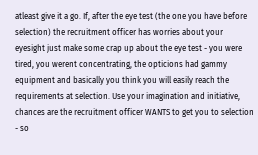atleast give it a go. If, after the eye test (the one you have before selection) the recruitment officer has worries about your eyesight just make some crap up about the eye test - you were tired, you werent concentrating, the opticions had gammy equipment and basically you think you will easily reach the requirements at selection. Use your imagination and initiative, chances are the recruitment officer WANTS to get you to selection - so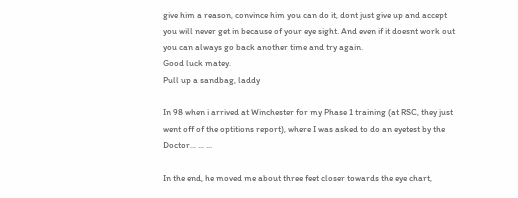give him a reason, convince him you can do it, dont just give up and accept you will never get in because of your eye sight. And even if it doesnt work out you can always go back another time and try again.
Good luck matey.
Pull up a sandbag, laddy

In 98 when i arrived at Winchester for my Phase 1 training (at RSC, they just went off of the optitions report), where I was asked to do an eyetest by the Doctor... ... ...

In the end, he moved me about three feet closer towards the eye chart,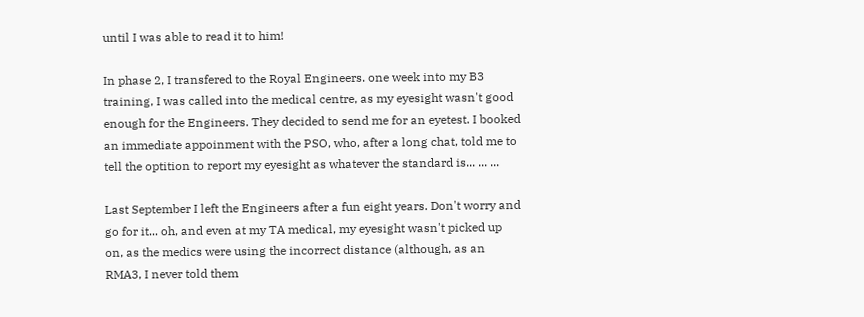until I was able to read it to him!

In phase 2, I transfered to the Royal Engineers. one week into my B3 training, I was called into the medical centre, as my eyesight wasn't good enough for the Engineers. They decided to send me for an eyetest. I booked an immediate appoinment with the PSO, who, after a long chat, told me to tell the optition to report my eyesight as whatever the standard is... ... ...

Last September I left the Engineers after a fun eight years. Don't worry and go for it... oh, and even at my TA medical, my eyesight wasn't picked up on, as the medics were using the incorrect distance (although, as an RMA3, I never told them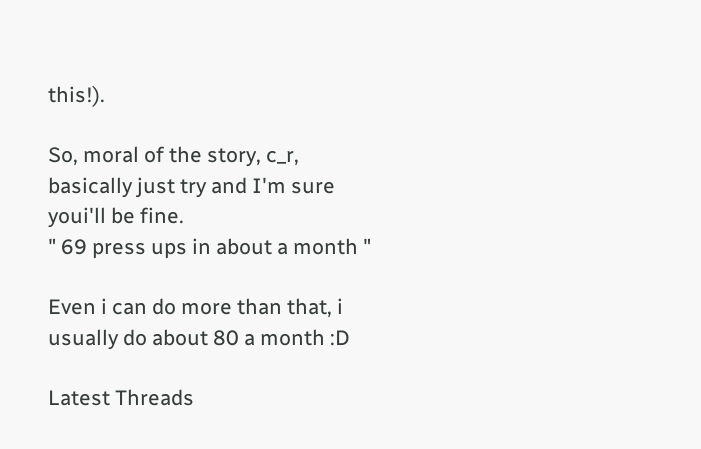this!).

So, moral of the story, c_r, basically just try and I'm sure youi'll be fine.
" 69 press ups in about a month "

Even i can do more than that, i usually do about 80 a month :D

Latest Threads